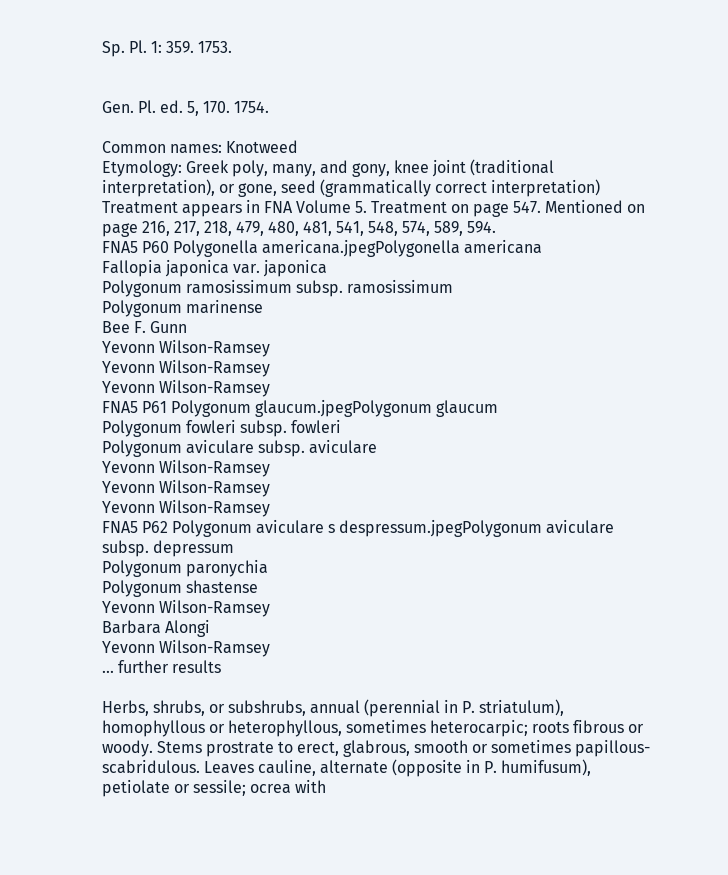Sp. Pl. 1: 359. 1753.


Gen. Pl. ed. 5, 170. 1754.

Common names: Knotweed
Etymology: Greek poly, many, and gony, knee joint (traditional interpretation), or gone, seed (grammatically correct interpretation)
Treatment appears in FNA Volume 5. Treatment on page 547. Mentioned on page 216, 217, 218, 479, 480, 481, 541, 548, 574, 589, 594.
FNA5 P60 Polygonella americana.jpegPolygonella americana
Fallopia japonica var. japonica
Polygonum ramosissimum subsp. ramosissimum
Polygonum marinense
Bee F. Gunn
Yevonn Wilson-Ramsey
Yevonn Wilson-Ramsey
Yevonn Wilson-Ramsey
FNA5 P61 Polygonum glaucum.jpegPolygonum glaucum
Polygonum fowleri subsp. fowleri
Polygonum aviculare subsp. aviculare
Yevonn Wilson-Ramsey
Yevonn Wilson-Ramsey
Yevonn Wilson-Ramsey
FNA5 P62 Polygonum aviculare s despressum.jpegPolygonum aviculare subsp. depressum
Polygonum paronychia
Polygonum shastense
Yevonn Wilson-Ramsey
Barbara Alongi
Yevonn Wilson-Ramsey
... further results

Herbs, shrubs, or subshrubs, annual (perennial in P. striatulum), homophyllous or heterophyllous, sometimes heterocarpic; roots fibrous or woody. Stems prostrate to erect, glabrous, smooth or sometimes papillous-scabridulous. Leaves cauline, alternate (opposite in P. humifusum), petiolate or sessile; ocrea with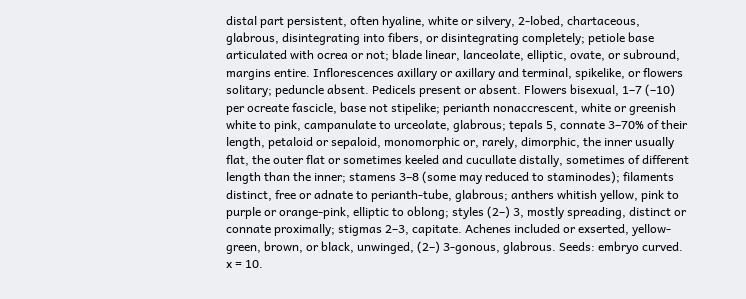distal part persistent, often hyaline, white or silvery, 2-lobed, chartaceous, glabrous, disintegrating into fibers, or disintegrating completely; petiole base articulated with ocrea or not; blade linear, lanceolate, elliptic, ovate, or subround, margins entire. Inflorescences axillary or axillary and terminal, spikelike, or flowers solitary; peduncle absent. Pedicels present or absent. Flowers bisexual, 1–7 (–10) per ocreate fascicle, base not stipelike; perianth nonaccrescent, white or greenish white to pink, campanulate to urceolate, glabrous; tepals 5, connate 3–70% of their length, petaloid or sepaloid, monomorphic or, rarely, dimorphic, the inner usually flat, the outer flat or sometimes keeled and cucullate distally, sometimes of different length than the inner; stamens 3–8 (some may reduced to staminodes); filaments distinct, free or adnate to perianth-tube, glabrous; anthers whitish yellow, pink to purple or orange-pink, elliptic to oblong; styles (2–) 3, mostly spreading, distinct or connate proximally; stigmas 2–3, capitate. Achenes included or exserted, yellow-green, brown, or black, unwinged, (2–) 3-gonous, glabrous. Seeds: embryo curved. x = 10.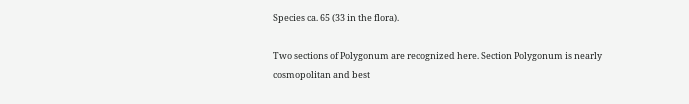Species ca. 65 (33 in the flora).

Two sections of Polygonum are recognized here. Section Polygonum is nearly cosmopolitan and best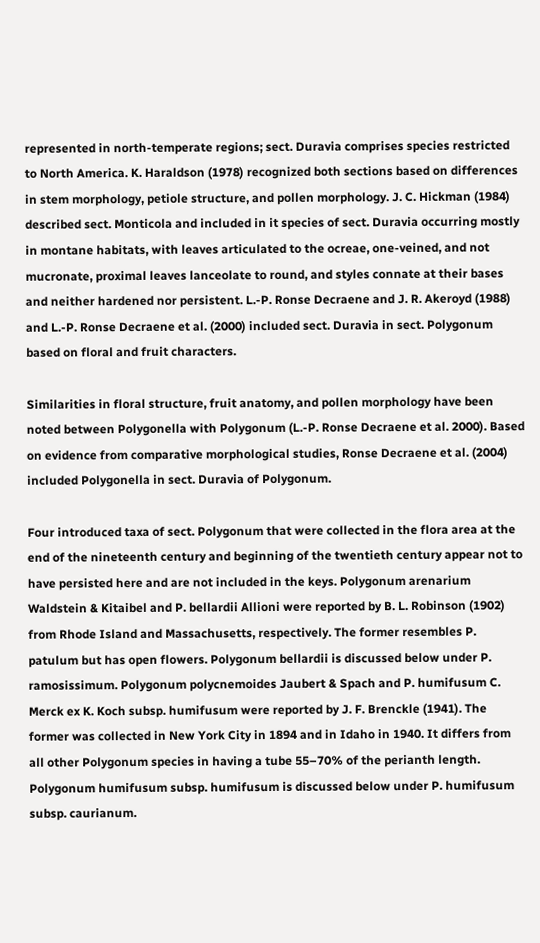represented in north-temperate regions; sect. Duravia comprises species restricted to North America. K. Haraldson (1978) recognized both sections based on differences in stem morphology, petiole structure, and pollen morphology. J. C. Hickman (1984) described sect. Monticola and included in it species of sect. Duravia occurring mostly in montane habitats, with leaves articulated to the ocreae, one-veined, and not mucronate, proximal leaves lanceolate to round, and styles connate at their bases and neither hardened nor persistent. L.-P. Ronse Decraene and J. R. Akeroyd (1988) and L.-P. Ronse Decraene et al. (2000) included sect. Duravia in sect. Polygonum based on floral and fruit characters.

Similarities in floral structure, fruit anatomy, and pollen morphology have been noted between Polygonella with Polygonum (L.-P. Ronse Decraene et al. 2000). Based on evidence from comparative morphological studies, Ronse Decraene et al. (2004) included Polygonella in sect. Duravia of Polygonum.

Four introduced taxa of sect. Polygonum that were collected in the flora area at the end of the nineteenth century and beginning of the twentieth century appear not to have persisted here and are not included in the keys. Polygonum arenarium Waldstein & Kitaibel and P. bellardii Allioni were reported by B. L. Robinson (1902) from Rhode Island and Massachusetts, respectively. The former resembles P. patulum but has open flowers. Polygonum bellardii is discussed below under P. ramosissimum. Polygonum polycnemoides Jaubert & Spach and P. humifusum C. Merck ex K. Koch subsp. humifusum were reported by J. F. Brenckle (1941). The former was collected in New York City in 1894 and in Idaho in 1940. It differs from all other Polygonum species in having a tube 55–70% of the perianth length. Polygonum humifusum subsp. humifusum is discussed below under P. humifusum subsp. caurianum.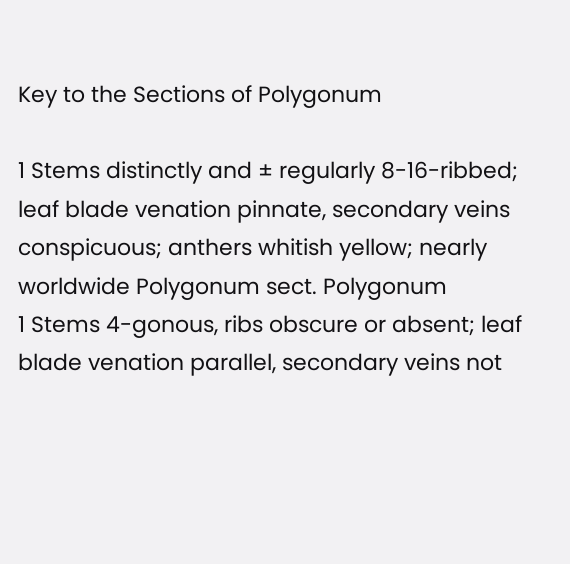Key to the Sections of Polygonum

1 Stems distinctly and ± regularly 8-16-ribbed; leaf blade venation pinnate, secondary veins conspicuous; anthers whitish yellow; nearly worldwide Polygonum sect. Polygonum
1 Stems 4-gonous, ribs obscure or absent; leaf blade venation parallel, secondary veins not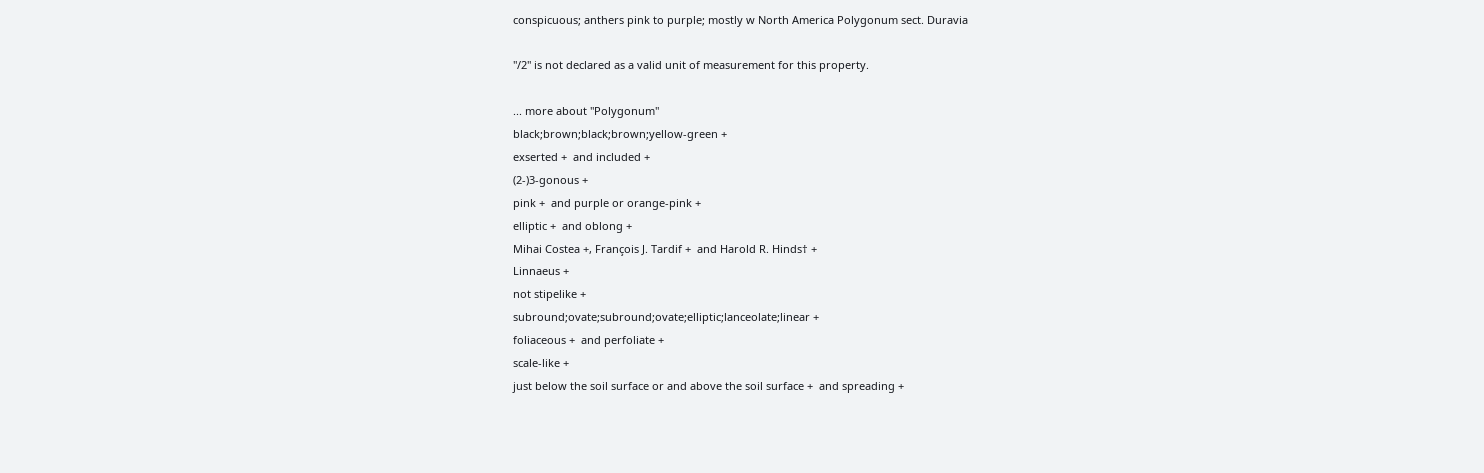conspicuous; anthers pink to purple; mostly w North America Polygonum sect. Duravia

"/2" is not declared as a valid unit of measurement for this property.

... more about "Polygonum"
black;brown;black;brown;yellow-green +
exserted +  and included +
(2-)3-gonous +
pink +  and purple or orange-pink +
elliptic +  and oblong +
Mihai Costea +, François J. Tardif +  and Harold R. Hinds† +
Linnaeus +
not stipelike +
subround;ovate;subround;ovate;elliptic;lanceolate;linear +
foliaceous +  and perfoliate +
scale-like +
just below the soil surface or and above the soil surface +  and spreading +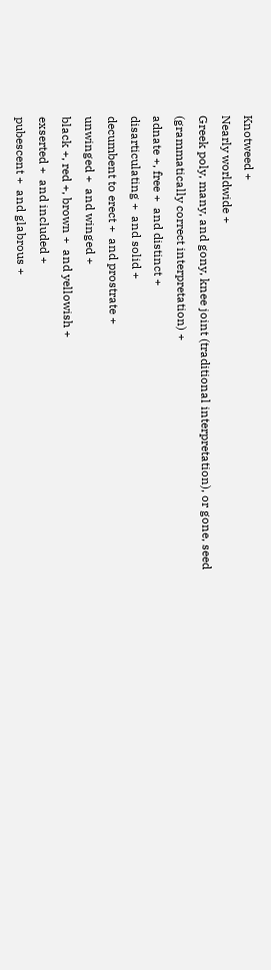Knotweed +
Nearly worldwide +
Greek poly, many, and gony, knee joint (traditional interpretation), or gone, seed (grammatically correct interpretation) +
adnate +, free +  and distinct +
disarticulating +  and solid +
decumbent to erect +  and prostrate +
unwinged +  and winged +
black +, red +, brown +  and yellowish +
exserted +  and included +
pubescent +  and glabrous +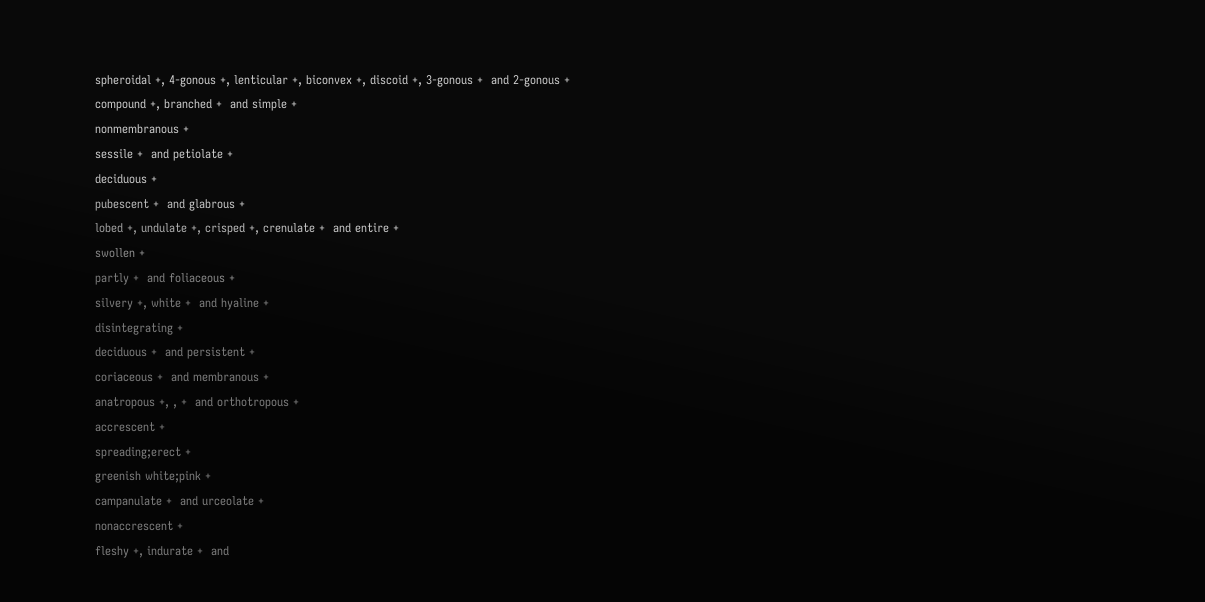spheroidal +, 4-gonous +, lenticular +, biconvex +, discoid +, 3-gonous +  and 2-gonous +
compound +, branched +  and simple +
nonmembranous +
sessile +  and petiolate +
deciduous +
pubescent +  and glabrous +
lobed +, undulate +, crisped +, crenulate +  and entire +
swollen +
partly +  and foliaceous +
silvery +, white +  and hyaline +
disintegrating +
deciduous +  and persistent +
coriaceous +  and membranous +
anatropous +, , +  and orthotropous +
accrescent +
spreading;erect +
greenish white;pink +
campanulate +  and urceolate +
nonaccrescent +
fleshy +, indurate +  and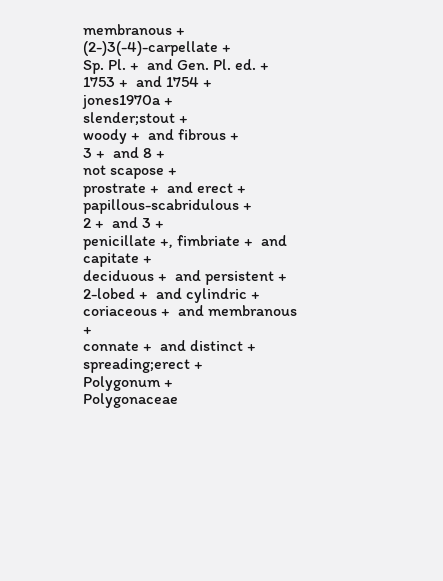membranous +
(2-)3(-4)-carpellate +
Sp. Pl. +  and Gen. Pl. ed. +
1753 +  and 1754 +
jones1970a +
slender;stout +
woody +  and fibrous +
3 +  and 8 +
not scapose +
prostrate +  and erect +
papillous-scabridulous +
2 +  and 3 +
penicillate +, fimbriate +  and capitate +
deciduous +  and persistent +
2-lobed +  and cylindric +
coriaceous +  and membranous +
connate +  and distinct +
spreading;erect +
Polygonum +
Polygonaceae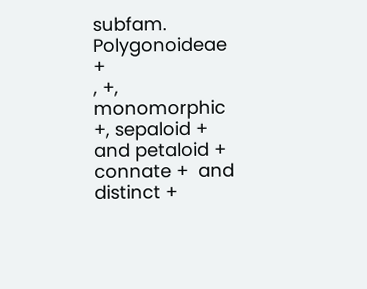subfam. Polygonoideae +
, +, monomorphic +, sepaloid +  and petaloid +
connate +  and distinct +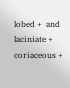lobed +  and laciniate +
coriaceous +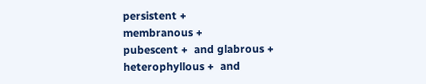persistent +
membranous +
pubescent +  and glabrous +
heterophyllous +  and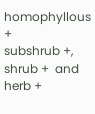homophyllous +
subshrub +, shrub +  and herb +